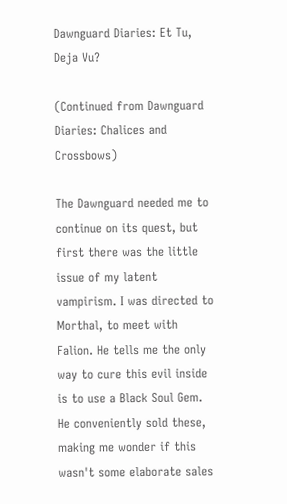Dawnguard Diaries: Et Tu, Deja Vu?

(Continued from Dawnguard Diaries: Chalices and Crossbows)

The Dawnguard needed me to continue on its quest, but first there was the little issue of my latent vampirism. I was directed to Morthal, to meet with Falion. He tells me the only way to cure this evil inside is to use a Black Soul Gem. He conveniently sold these, making me wonder if this wasn't some elaborate sales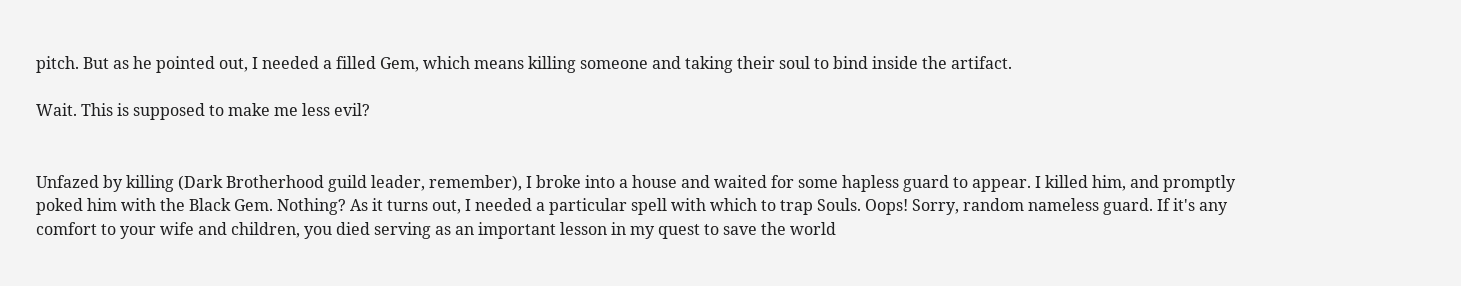pitch. But as he pointed out, I needed a filled Gem, which means killing someone and taking their soul to bind inside the artifact.

Wait. This is supposed to make me less evil?


Unfazed by killing (Dark Brotherhood guild leader, remember), I broke into a house and waited for some hapless guard to appear. I killed him, and promptly poked him with the Black Gem. Nothing? As it turns out, I needed a particular spell with which to trap Souls. Oops! Sorry, random nameless guard. If it's any comfort to your wife and children, you died serving as an important lesson in my quest to save the world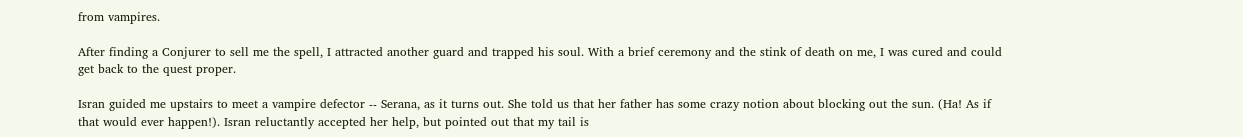from vampires.

After finding a Conjurer to sell me the spell, I attracted another guard and trapped his soul. With a brief ceremony and the stink of death on me, I was cured and could get back to the quest proper.

Isran guided me upstairs to meet a vampire defector -- Serana, as it turns out. She told us that her father has some crazy notion about blocking out the sun. (Ha! As if that would ever happen!). Isran reluctantly accepted her help, but pointed out that my tail is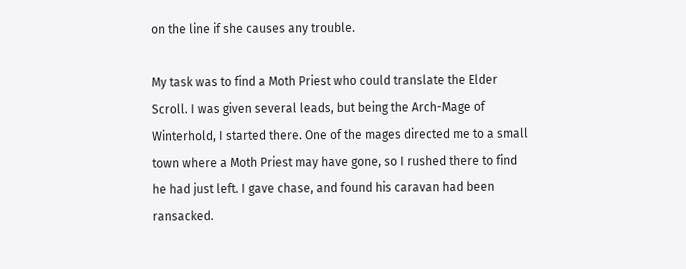on the line if she causes any trouble.

My task was to find a Moth Priest who could translate the Elder Scroll. I was given several leads, but being the Arch-Mage of Winterhold, I started there. One of the mages directed me to a small town where a Moth Priest may have gone, so I rushed there to find he had just left. I gave chase, and found his caravan had been ransacked.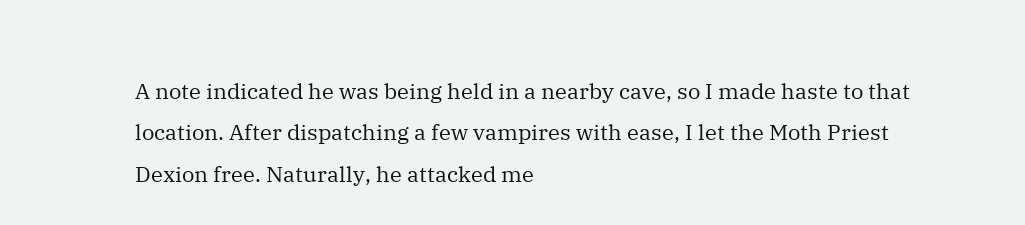A note indicated he was being held in a nearby cave, so I made haste to that location. After dispatching a few vampires with ease, I let the Moth Priest Dexion free. Naturally, he attacked me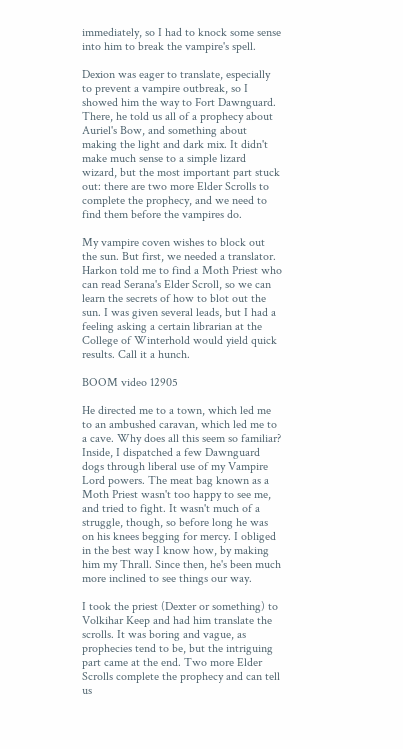immediately, so I had to knock some sense into him to break the vampire's spell.

Dexion was eager to translate, especially to prevent a vampire outbreak, so I showed him the way to Fort Dawnguard. There, he told us all of a prophecy about Auriel's Bow, and something about making the light and dark mix. It didn't make much sense to a simple lizard wizard, but the most important part stuck out: there are two more Elder Scrolls to complete the prophecy, and we need to find them before the vampires do.

My vampire coven wishes to block out the sun. But first, we needed a translator. Harkon told me to find a Moth Priest who can read Serana's Elder Scroll, so we can learn the secrets of how to blot out the sun. I was given several leads, but I had a feeling asking a certain librarian at the College of Winterhold would yield quick results. Call it a hunch.

BOOM video 12905

He directed me to a town, which led me to an ambushed caravan, which led me to a cave. Why does all this seem so familiar? Inside, I dispatched a few Dawnguard dogs through liberal use of my Vampire Lord powers. The meat bag known as a Moth Priest wasn't too happy to see me, and tried to fight. It wasn't much of a struggle, though, so before long he was on his knees begging for mercy. I obliged in the best way I know how, by making him my Thrall. Since then, he's been much more inclined to see things our way.

I took the priest (Dexter or something) to Volkihar Keep and had him translate the scrolls. It was boring and vague, as prophecies tend to be, but the intriguing part came at the end. Two more Elder Scrolls complete the prophecy and can tell us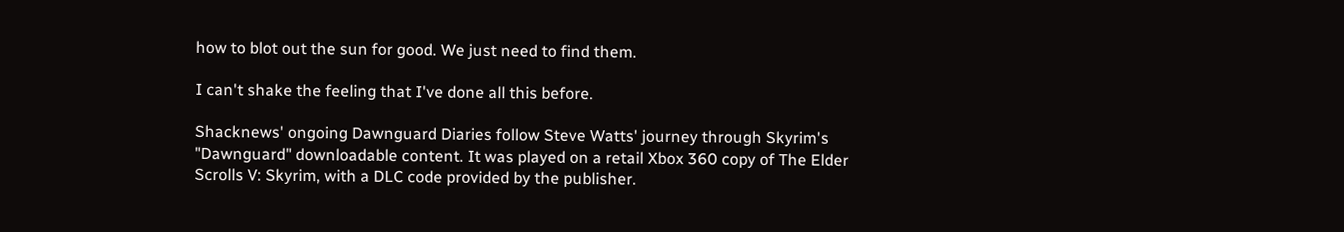how to blot out the sun for good. We just need to find them.

I can't shake the feeling that I've done all this before.

Shacknews' ongoing Dawnguard Diaries follow Steve Watts' journey through Skyrim's "Dawnguard" downloadable content. It was played on a retail Xbox 360 copy of The Elder Scrolls V: Skyrim, with a DLC code provided by the publisher.